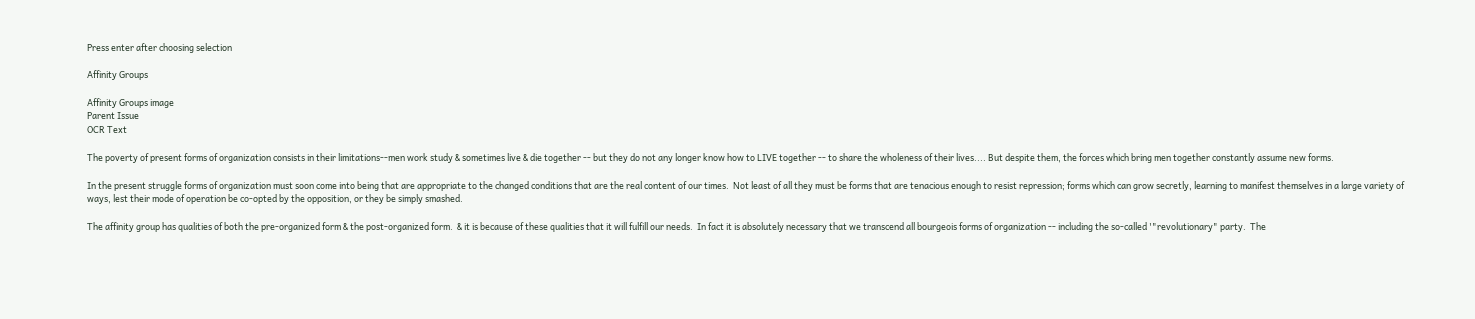Press enter after choosing selection

Affinity Groups

Affinity Groups image
Parent Issue
OCR Text

The poverty of present forms of organization consists in their limitations--men work study & sometimes live & die together -- but they do not any longer know how to LIVE together -- to share the wholeness of their lives.... But despite them, the forces which bring men together constantly assume new forms.

In the present struggle forms of organization must soon come into being that are appropriate to the changed conditions that are the real content of our times.  Not least of all they must be forms that are tenacious enough to resist repression; forms which can grow secretly, learning to manifest themselves in a large variety of ways, lest their mode of operation be co-opted by the opposition, or they be simply smashed.

The affinity group has qualities of both the pre-organized form & the post-organized form.  & it is because of these qualities that it will fulfill our needs.  In fact it is absolutely necessary that we transcend all bourgeois forms of organization -- including the so-called '"revolutionary" party.  The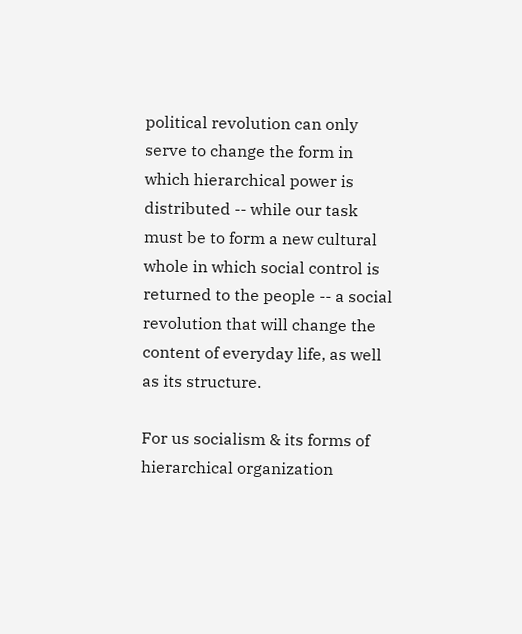political revolution can only serve to change the form in which hierarchical power is distributed -- while our task must be to form a new cultural whole in which social control is returned to the people -- a social revolution that will change the content of everyday life, as well as its structure.

For us socialism & its forms of hierarchical organization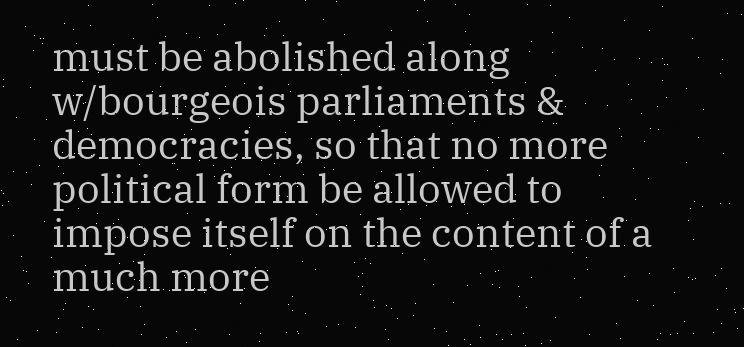must be abolished along w/bourgeois parliaments & democracies, so that no more political form be allowed to impose itself on the content of a much more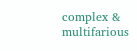complex & multifarious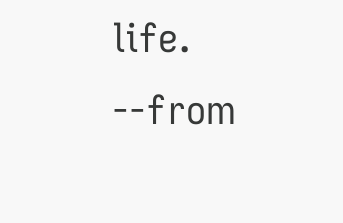life.                                                 --from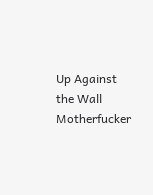Up Against the Wall Motherfucker